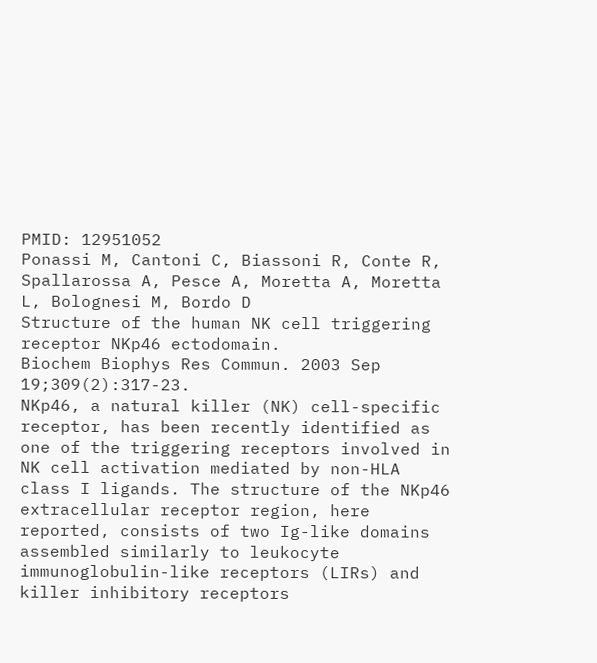PMID: 12951052
Ponassi M, Cantoni C, Biassoni R, Conte R, Spallarossa A, Pesce A, Moretta A, Moretta L, Bolognesi M, Bordo D
Structure of the human NK cell triggering receptor NKp46 ectodomain.
Biochem Biophys Res Commun. 2003 Sep 19;309(2):317-23.
NKp46, a natural killer (NK) cell-specific receptor, has been recently identified as one of the triggering receptors involved in NK cell activation mediated by non-HLA class I ligands. The structure of the NKp46 extracellular receptor region, here reported, consists of two Ig-like domains assembled similarly to leukocyte immunoglobulin-like receptors (LIRs) and killer inhibitory receptors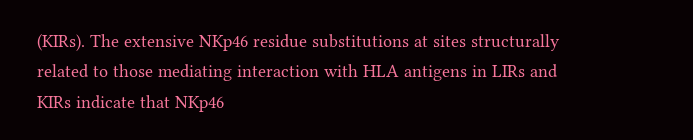(KIRs). The extensive NKp46 residue substitutions at sites structurally related to those mediating interaction with HLA antigens in LIRs and KIRs indicate that NKp46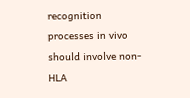recognition processes in vivo should involve non-HLA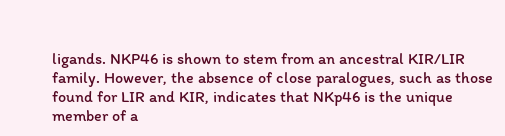ligands. NKP46 is shown to stem from an ancestral KIR/LIR family. However, the absence of close paralogues, such as those found for LIR and KIR, indicates that NKp46 is the unique member of a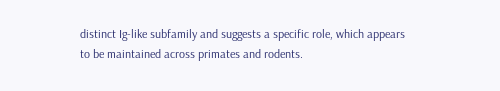distinct Ig-like subfamily and suggests a specific role, which appears to be maintained across primates and rodents.